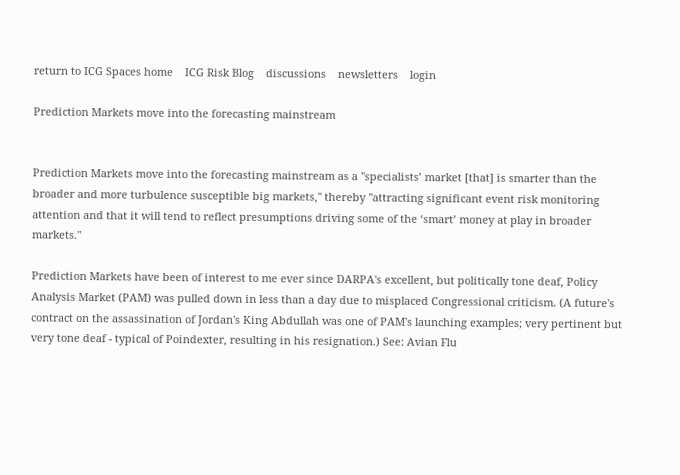return to ICG Spaces home    ICG Risk Blog    discussions    newsletters    login

Prediction Markets move into the forecasting mainstream


Prediction Markets move into the forecasting mainstream as a "specialists’ market [that] is smarter than the broader and more turbulence susceptible big markets," thereby "attracting significant event risk monitoring attention and that it will tend to reflect presumptions driving some of the ‘smart’ money at play in broader markets."

Prediction Markets have been of interest to me ever since DARPA's excellent, but politically tone deaf, Policy Analysis Market (PAM) was pulled down in less than a day due to misplaced Congressional criticism. (A future's contract on the assassination of Jordan's King Abdullah was one of PAM's launching examples; very pertinent but very tone deaf - typical of Poindexter, resulting in his resignation.) See: Avian Flu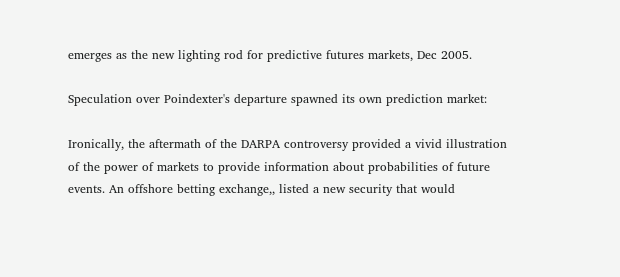emerges as the new lighting rod for predictive futures markets, Dec 2005.

Speculation over Poindexter's departure spawned its own prediction market:

Ironically, the aftermath of the DARPA controversy provided a vivid illustration of the power of markets to provide information about probabilities of future events. An offshore betting exchange,, listed a new security that would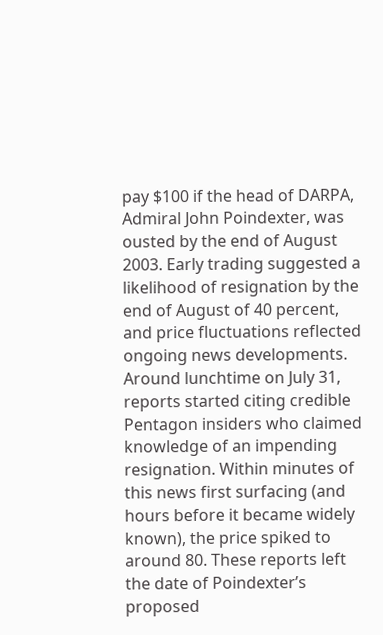pay $100 if the head of DARPA, Admiral John Poindexter, was ousted by the end of August 2003. Early trading suggested a likelihood of resignation by the end of August of 40 percent, and price fluctuations reflected ongoing news developments. Around lunchtime on July 31, reports started citing credible Pentagon insiders who claimed knowledge of an impending resignation. Within minutes of this news first surfacing (and hours before it became widely known), the price spiked to around 80. These reports left the date of Poindexter’s proposed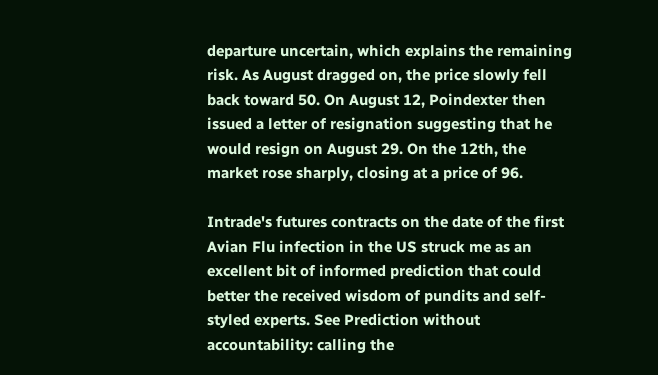departure uncertain, which explains the remaining risk. As August dragged on, the price slowly fell back toward 50. On August 12, Poindexter then issued a letter of resignation suggesting that he would resign on August 29. On the 12th, the market rose sharply, closing at a price of 96.

Intrade's futures contracts on the date of the first Avian Flu infection in the US struck me as an excellent bit of informed prediction that could better the received wisdom of pundits and self-styled experts. See Prediction without accountability: calling the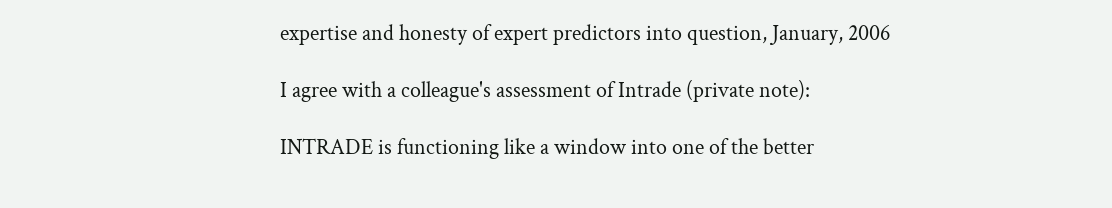expertise and honesty of expert predictors into question, January, 2006

I agree with a colleague's assessment of Intrade (private note):

INTRADE is functioning like a window into one of the better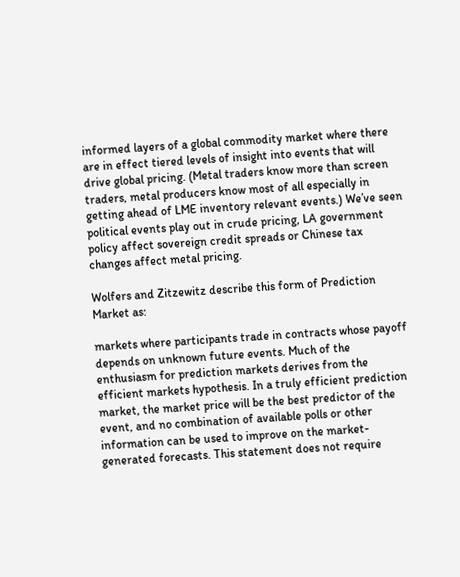informed layers of a global commodity market where there are in effect tiered levels of insight into events that will drive global pricing. (Metal traders know more than screen traders, metal producers know most of all especially in getting ahead of LME inventory relevant events.) We’ve seen political events play out in crude pricing, LA government policy affect sovereign credit spreads or Chinese tax changes affect metal pricing.

Wolfers and Zitzewitz describe this form of Prediction Market as:

markets where participants trade in contracts whose payoff depends on unknown future events. Much of the enthusiasm for prediction markets derives from the efficient markets hypothesis. In a truly efficient prediction market, the market price will be the best predictor of the event, and no combination of available polls or other information can be used to improve on the market-generated forecasts. This statement does not require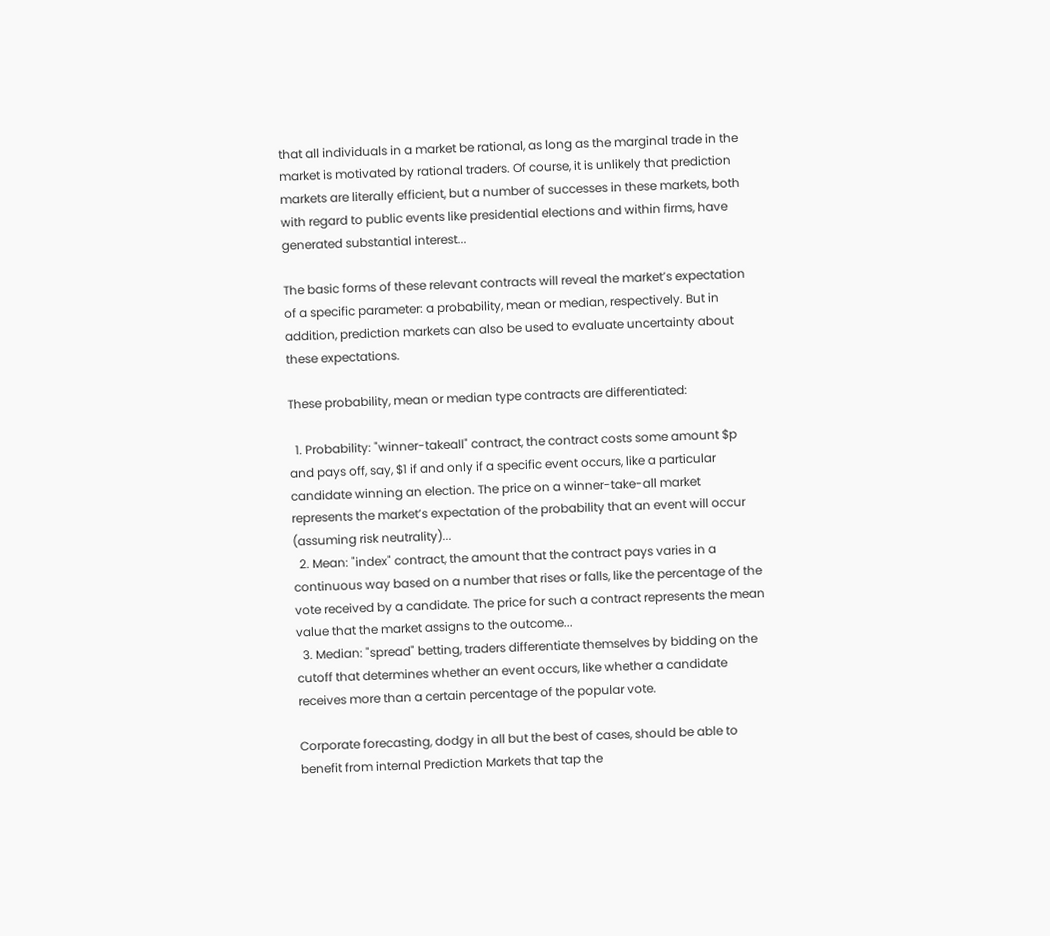that all individuals in a market be rational, as long as the marginal trade in the market is motivated by rational traders. Of course, it is unlikely that prediction markets are literally efficient, but a number of successes in these markets, both with regard to public events like presidential elections and within firms, have generated substantial interest...

The basic forms of these relevant contracts will reveal the market’s expectation of a specific parameter: a probability, mean or median, respectively. But in addition, prediction markets can also be used to evaluate uncertainty about these expectations.

These probability, mean or median type contracts are differentiated:

  1. Probability: "winner-takeall" contract, the contract costs some amount $p and pays off, say, $1 if and only if a specific event occurs, like a particular candidate winning an election. The price on a winner-take-all market represents the market’s expectation of the probability that an event will occur (assuming risk neutrality)...
  2. Mean: "index" contract, the amount that the contract pays varies in a continuous way based on a number that rises or falls, like the percentage of the vote received by a candidate. The price for such a contract represents the mean value that the market assigns to the outcome...
  3. Median: "spread" betting, traders differentiate themselves by bidding on the cutoff that determines whether an event occurs, like whether a candidate receives more than a certain percentage of the popular vote.

Corporate forecasting, dodgy in all but the best of cases, should be able to benefit from internal Prediction Markets that tap the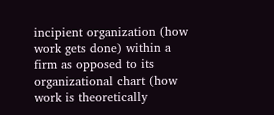incipient organization (how work gets done) within a firm as opposed to its organizational chart (how work is theoretically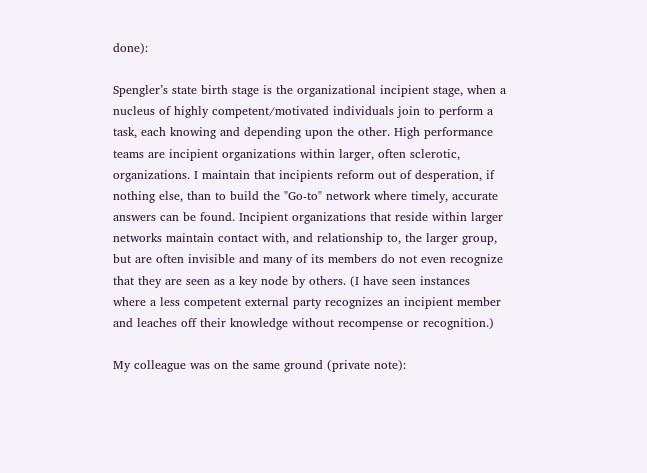done):

Spengler’s state birth stage is the organizational incipient stage, when a nucleus of highly competent/motivated individuals join to perform a task, each knowing and depending upon the other. High performance teams are incipient organizations within larger, often sclerotic, organizations. I maintain that incipients reform out of desperation, if nothing else, than to build the "Go-to" network where timely, accurate answers can be found. Incipient organizations that reside within larger networks maintain contact with, and relationship to, the larger group, but are often invisible and many of its members do not even recognize that they are seen as a key node by others. (I have seen instances where a less competent external party recognizes an incipient member and leaches off their knowledge without recompense or recognition.)

My colleague was on the same ground (private note):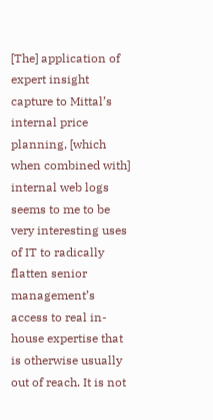[The] application of expert insight capture to Mittal’s internal price planning, [which when combined with] internal web logs seems to me to be very interesting uses of IT to radically flatten senior management’s access to real in-house expertise that is otherwise usually out of reach. It is not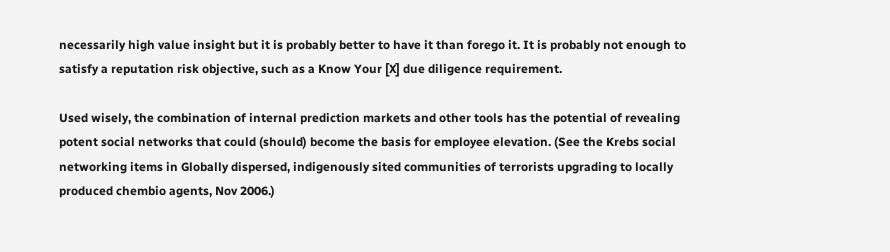necessarily high value insight but it is probably better to have it than forego it. It is probably not enough to satisfy a reputation risk objective, such as a Know Your [X] due diligence requirement.

Used wisely, the combination of internal prediction markets and other tools has the potential of revealing potent social networks that could (should) become the basis for employee elevation. (See the Krebs social networking items in Globally dispersed, indigenously sited communities of terrorists upgrading to locally produced chembio agents, Nov 2006.)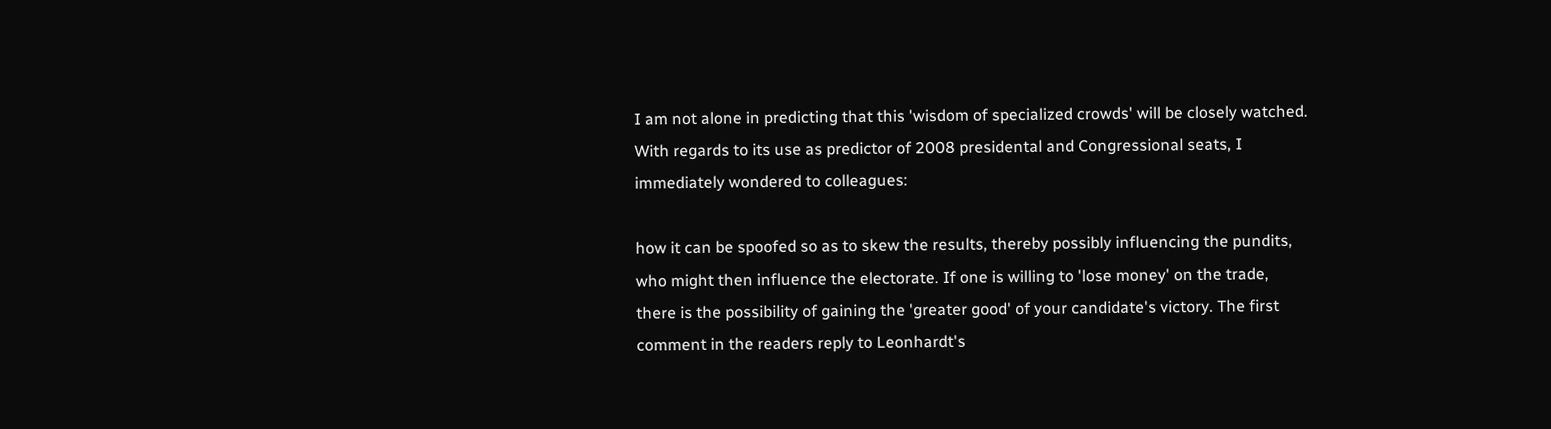I am not alone in predicting that this 'wisdom of specialized crowds' will be closely watched. With regards to its use as predictor of 2008 presidental and Congressional seats, I immediately wondered to colleagues:

how it can be spoofed so as to skew the results, thereby possibly influencing the pundits, who might then influence the electorate. If one is willing to 'lose money' on the trade, there is the possibility of gaining the 'greater good' of your candidate's victory. The first comment in the readers reply to Leonhardt's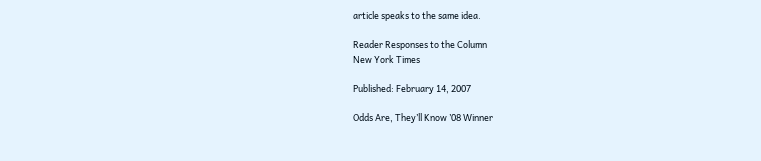article speaks to the same idea.

Reader Responses to the Column
New York Times

Published: February 14, 2007

Odds Are, They’ll Know ’08 Winner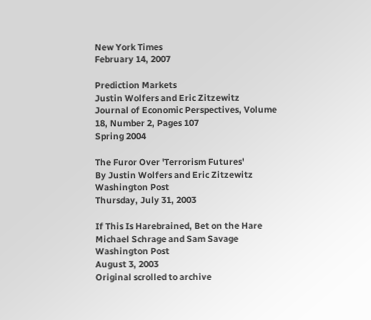New York Times
February 14, 2007

Prediction Markets
Justin Wolfers and Eric Zitzewitz
Journal of Economic Perspectives, Volume 18, Number 2, Pages 107
Spring 2004

The Furor Over 'Terrorism Futures'
By Justin Wolfers and Eric Zitzewitz
Washington Post
Thursday, July 31, 2003

If This Is Harebrained, Bet on the Hare
Michael Schrage and Sam Savage
Washington Post
August 3, 2003
Original scrolled to archive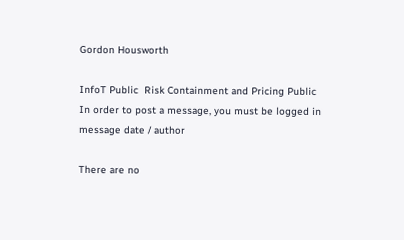Gordon Housworth

InfoT Public  Risk Containment and Pricing Public
In order to post a message, you must be logged in
message date / author

There are no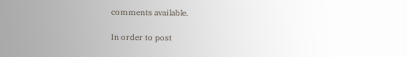comments available.

In order to post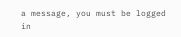a message, you must be logged in